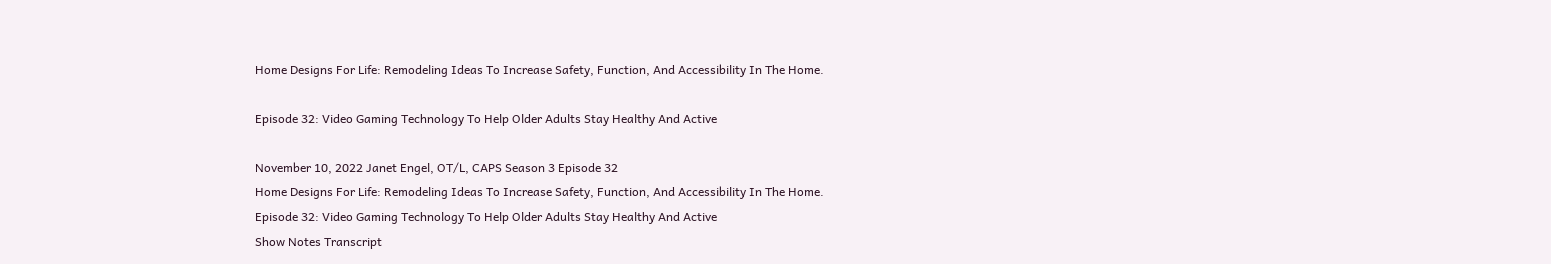Home Designs For Life: Remodeling Ideas To Increase Safety, Function, And Accessibility In The Home.

Episode 32: Video Gaming Technology To Help Older Adults Stay Healthy And Active

November 10, 2022 Janet Engel, OT/L, CAPS Season 3 Episode 32
Home Designs For Life: Remodeling Ideas To Increase Safety, Function, And Accessibility In The Home.
Episode 32: Video Gaming Technology To Help Older Adults Stay Healthy And Active
Show Notes Transcript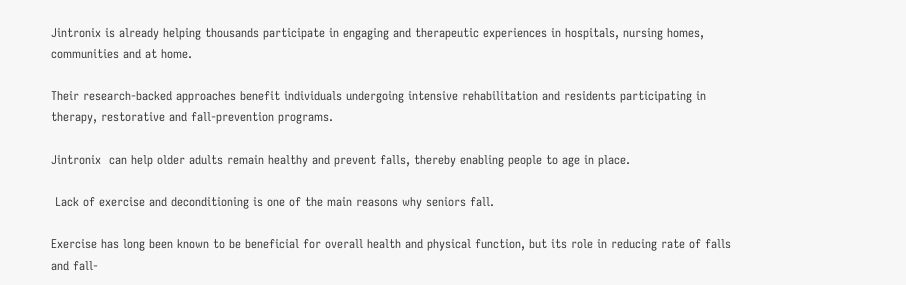Jintronix is already helping thousands participate in engaging and therapeutic experiences in hospitals, nursing homes, communities and at home.

Their research-backed approaches benefit individuals undergoing intensive rehabilitation and residents participating in therapy, restorative and fall-prevention programs.

Jintronix  can help older adults remain healthy and prevent falls, thereby enabling people to age in place.

 Lack of exercise and deconditioning is one of the main reasons why seniors fall.

Exercise has long been known to be beneficial for overall health and physical function, but its role in reducing rate of falls and fall-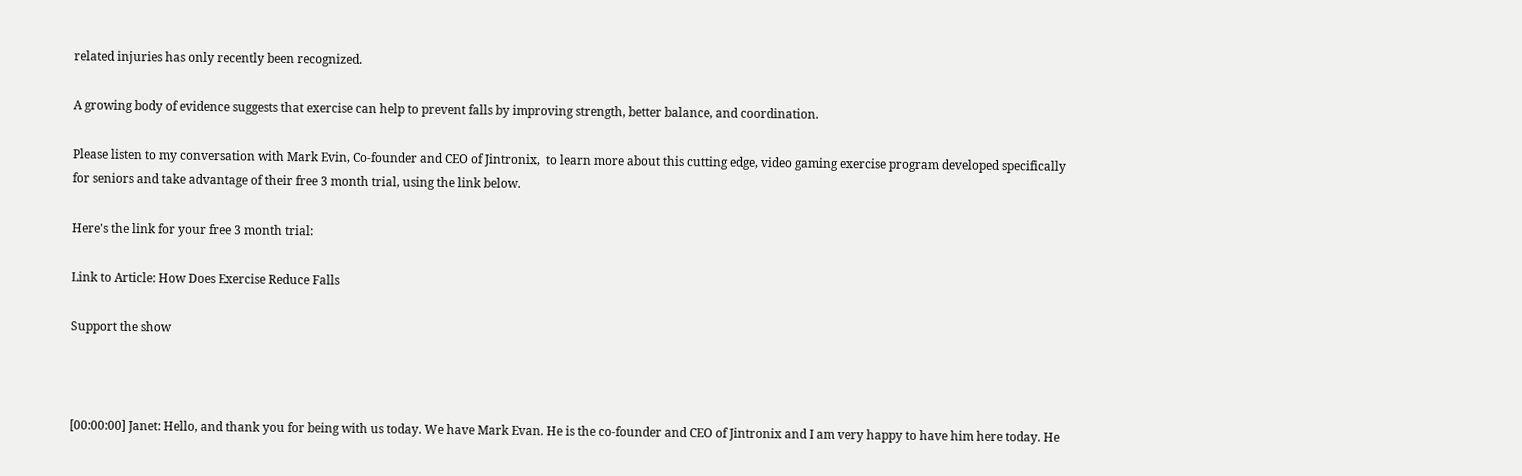related injuries has only recently been recognized.

A growing body of evidence suggests that exercise can help to prevent falls by improving strength, better balance, and coordination.

Please listen to my conversation with Mark Evin, Co-founder and CEO of Jintronix,  to learn more about this cutting edge, video gaming exercise program developed specifically for seniors and take advantage of their free 3 month trial, using the link below.

Here's the link for your free 3 month trial:

Link to Article: How Does Exercise Reduce Falls

Support the show



[00:00:00] Janet: Hello, and thank you for being with us today. We have Mark Evan. He is the co-founder and CEO of Jintronix and I am very happy to have him here today. He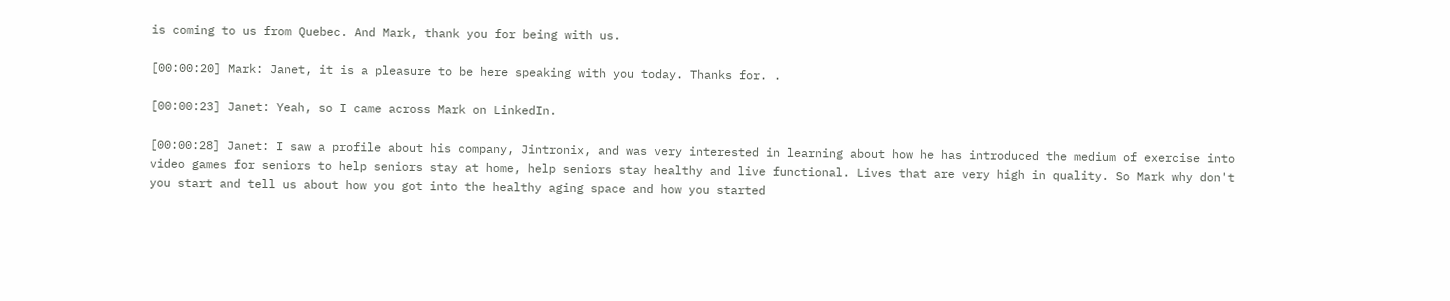is coming to us from Quebec. And Mark, thank you for being with us.

[00:00:20] Mark: Janet, it is a pleasure to be here speaking with you today. Thanks for. .

[00:00:23] Janet: Yeah, so I came across Mark on LinkedIn.

[00:00:28] Janet: I saw a profile about his company, Jintronix, and was very interested in learning about how he has introduced the medium of exercise into video games for seniors to help seniors stay at home, help seniors stay healthy and live functional. Lives that are very high in quality. So Mark why don't you start and tell us about how you got into the healthy aging space and how you started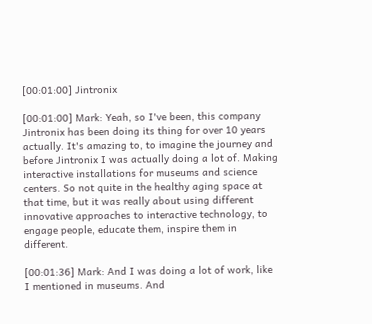[00:01:00] Jintronix

[00:01:00] Mark: Yeah, so I've been, this company Jintronix has been doing its thing for over 10 years actually. It's amazing to, to imagine the journey and before Jintronix I was actually doing a lot of. Making interactive installations for museums and science centers. So not quite in the healthy aging space at that time, but it was really about using different innovative approaches to interactive technology, to engage people, educate them, inspire them in different.

[00:01:36] Mark: And I was doing a lot of work, like I mentioned in museums. And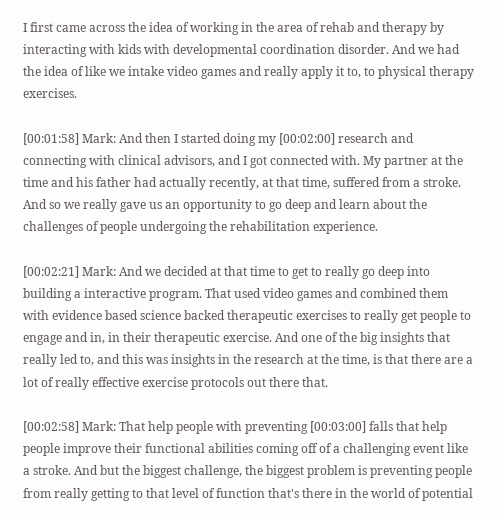I first came across the idea of working in the area of rehab and therapy by interacting with kids with developmental coordination disorder. And we had the idea of like we intake video games and really apply it to, to physical therapy exercises.

[00:01:58] Mark: And then I started doing my [00:02:00] research and connecting with clinical advisors, and I got connected with. My partner at the time and his father had actually recently, at that time, suffered from a stroke. And so we really gave us an opportunity to go deep and learn about the challenges of people undergoing the rehabilitation experience.

[00:02:21] Mark: And we decided at that time to get to really go deep into building a interactive program. That used video games and combined them with evidence based science backed therapeutic exercises to really get people to engage and in, in their therapeutic exercise. And one of the big insights that really led to, and this was insights in the research at the time, is that there are a lot of really effective exercise protocols out there that.

[00:02:58] Mark: That help people with preventing [00:03:00] falls that help people improve their functional abilities coming off of a challenging event like a stroke. And but the biggest challenge, the biggest problem is preventing people from really getting to that level of function that's there in the world of potential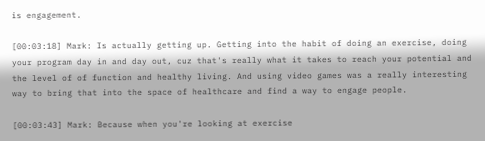is engagement.

[00:03:18] Mark: Is actually getting up. Getting into the habit of doing an exercise, doing your program day in and day out, cuz that's really what it takes to reach your potential and the level of of function and healthy living. And using video games was a really interesting way to bring that into the space of healthcare and find a way to engage people.

[00:03:43] Mark: Because when you're looking at exercise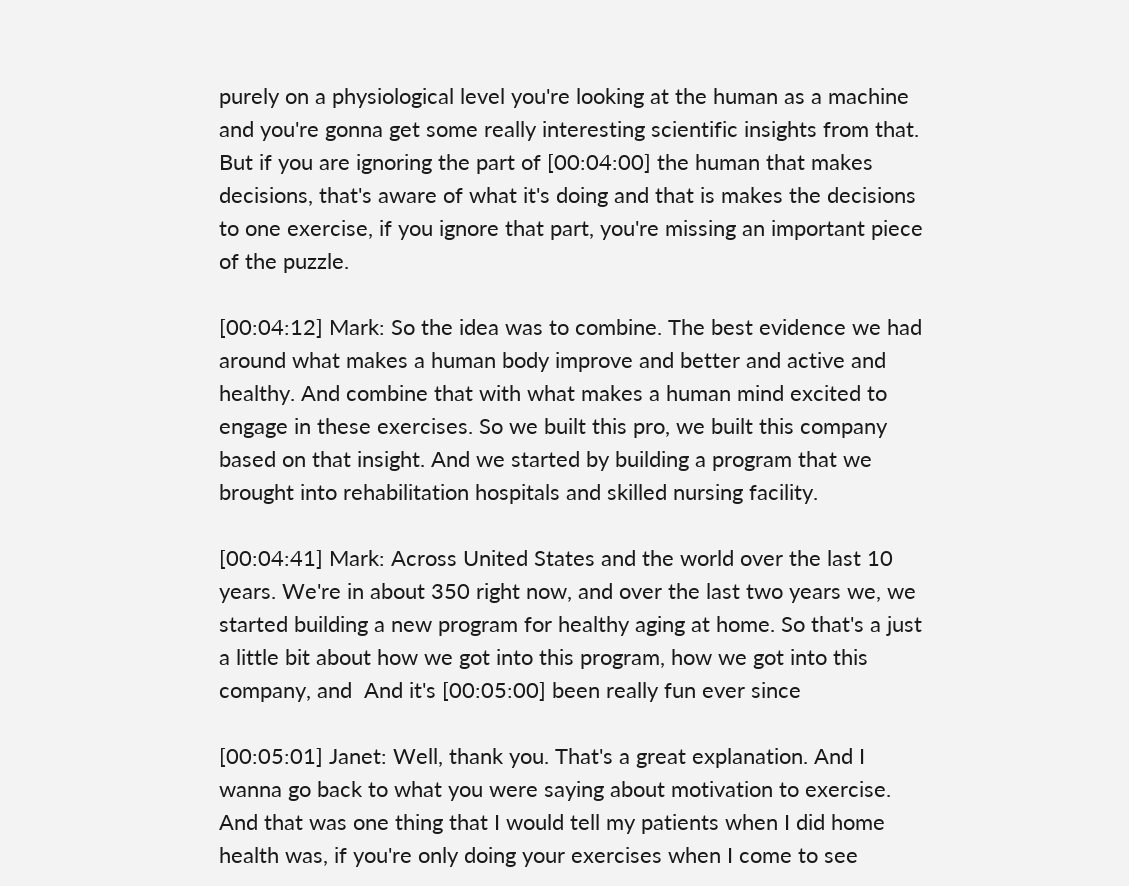purely on a physiological level you're looking at the human as a machine and you're gonna get some really interesting scientific insights from that. But if you are ignoring the part of [00:04:00] the human that makes decisions, that's aware of what it's doing and that is makes the decisions to one exercise, if you ignore that part, you're missing an important piece of the puzzle.

[00:04:12] Mark: So the idea was to combine. The best evidence we had around what makes a human body improve and better and active and healthy. And combine that with what makes a human mind excited to engage in these exercises. So we built this pro, we built this company based on that insight. And we started by building a program that we brought into rehabilitation hospitals and skilled nursing facility.

[00:04:41] Mark: Across United States and the world over the last 10 years. We're in about 350 right now, and over the last two years we, we started building a new program for healthy aging at home. So that's a just a little bit about how we got into this program, how we got into this company, and  And it's [00:05:00] been really fun ever since

[00:05:01] Janet: Well, thank you. That's a great explanation. And I wanna go back to what you were saying about motivation to exercise. And that was one thing that I would tell my patients when I did home health was, if you're only doing your exercises when I come to see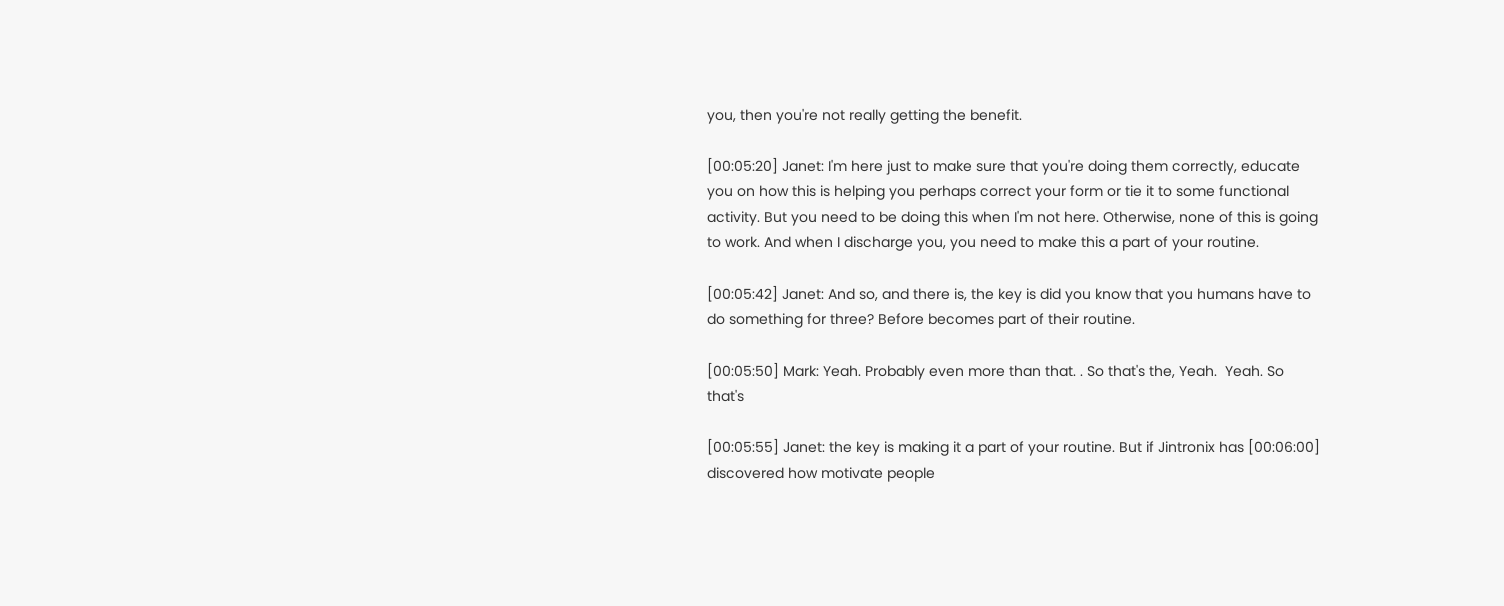you, then you're not really getting the benefit.

[00:05:20] Janet: I'm here just to make sure that you're doing them correctly, educate you on how this is helping you perhaps correct your form or tie it to some functional activity. But you need to be doing this when I'm not here. Otherwise, none of this is going to work. And when I discharge you, you need to make this a part of your routine.

[00:05:42] Janet: And so, and there is, the key is did you know that you humans have to do something for three? Before becomes part of their routine.

[00:05:50] Mark: Yeah. Probably even more than that. . So that's the, Yeah.  Yeah. So that's

[00:05:55] Janet: the key is making it a part of your routine. But if Jintronix has [00:06:00] discovered how motivate people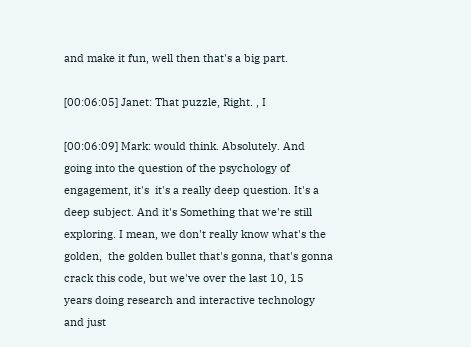and make it fun, well then that's a big part.

[00:06:05] Janet: That puzzle, Right. , I

[00:06:09] Mark: would think. Absolutely. And going into the question of the psychology of engagement, it's  it's a really deep question. It's a deep subject. And it's Something that we're still exploring. I mean, we don't really know what's the golden,  the golden bullet that's gonna, that's gonna crack this code, but we've over the last 10, 15 years doing research and interactive technology and just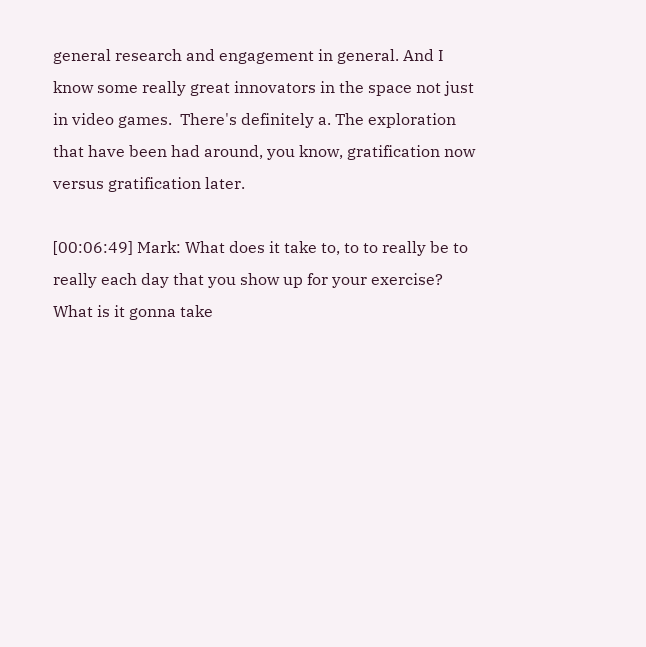general research and engagement in general. And I know some really great innovators in the space not just in video games.  There's definitely a. The exploration that have been had around, you know, gratification now versus gratification later.

[00:06:49] Mark: What does it take to, to to really be to really each day that you show up for your exercise? What is it gonna take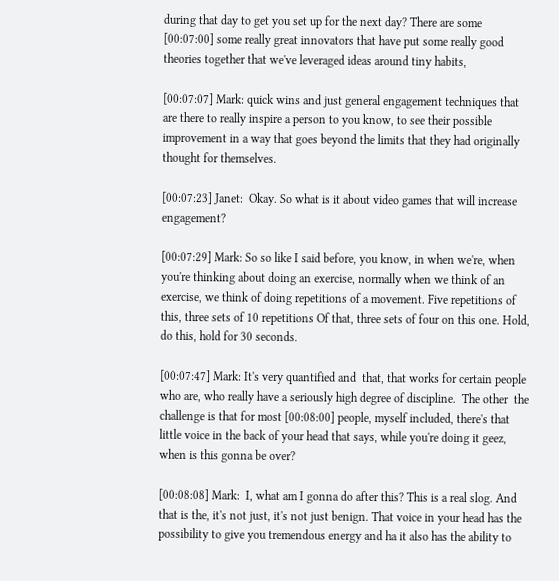during that day to get you set up for the next day? There are some  [00:07:00] some really great innovators that have put some really good theories together that we've leveraged ideas around tiny habits,

[00:07:07] Mark: quick wins and just general engagement techniques that are there to really inspire a person to you know, to see their possible improvement in a way that goes beyond the limits that they had originally thought for themselves.

[00:07:23] Janet:  Okay. So what is it about video games that will increase engagement?

[00:07:29] Mark: So so like I said before, you know, in when we're, when you're thinking about doing an exercise, normally when we think of an exercise, we think of doing repetitions of a movement. Five repetitions of this, three sets of 10 repetitions Of that, three sets of four on this one. Hold, do this, hold for 30 seconds.

[00:07:47] Mark: It's very quantified and  that, that works for certain people  who are, who really have a seriously high degree of discipline.  The other  the challenge is that for most [00:08:00] people, myself included, there's that little voice in the back of your head that says, while you're doing it geez, when is this gonna be over?

[00:08:08] Mark:  I, what am I gonna do after this? This is a real slog. And that is the, it's not just, it's not just benign. That voice in your head has the possibility to give you tremendous energy and ha it also has the ability to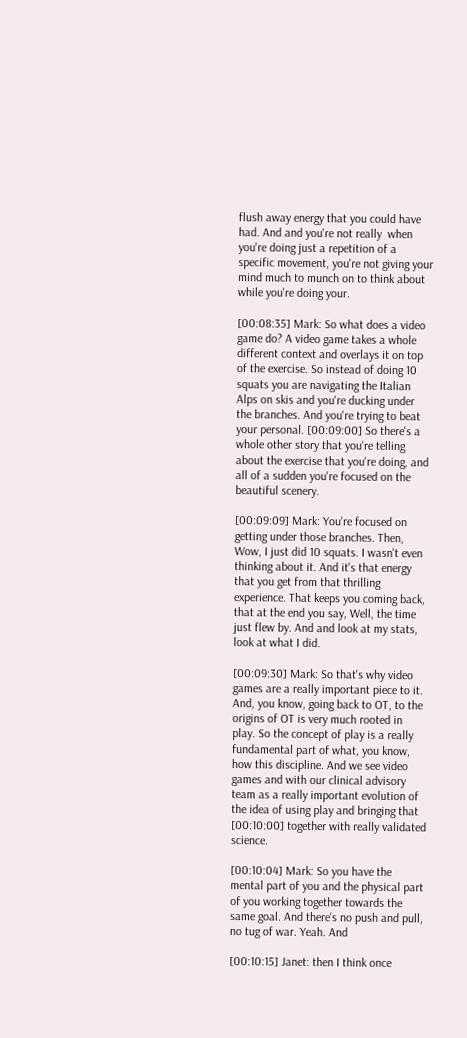flush away energy that you could have had. And and you're not really  when you're doing just a repetition of a specific movement, you're not giving your mind much to munch on to think about while you're doing your.

[00:08:35] Mark: So what does a video game do? A video game takes a whole different context and overlays it on top of the exercise. So instead of doing 10 squats you are navigating the Italian Alps on skis and you're ducking under the branches. And you're trying to beat your personal. [00:09:00] So there's a whole other story that you're telling about the exercise that you're doing, and all of a sudden you're focused on the beautiful scenery.

[00:09:09] Mark: You're focused on getting under those branches. Then, Wow, I just did 10 squats. I wasn't even thinking about it. And it's that energy that you get from that thrilling experience. That keeps you coming back, that at the end you say, Well, the time just flew by. And and look at my stats, look at what I did.

[00:09:30] Mark: So that's why video games are a really important piece to it. And, you know, going back to OT, to the origins of OT is very much rooted in play. So the concept of play is a really fundamental part of what, you know, how this discipline. And we see video games and with our clinical advisory team as a really important evolution of the idea of using play and bringing that [00:10:00] together with really validated science.

[00:10:04] Mark: So you have the mental part of you and the physical part of you working together towards the same goal. And there's no push and pull, no tug of war. Yeah. And

[00:10:15] Janet: then I think once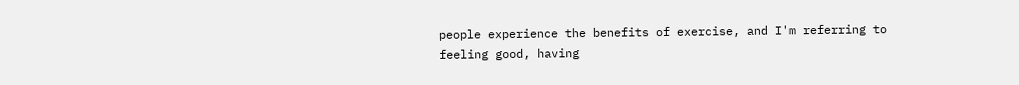people experience the benefits of exercise, and I'm referring to feeling good, having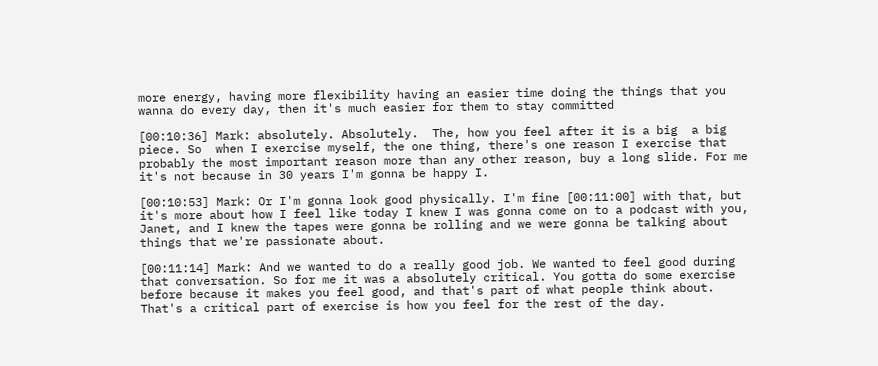more energy, having more flexibility having an easier time doing the things that you wanna do every day, then it's much easier for them to stay committed

[00:10:36] Mark: absolutely. Absolutely.  The, how you feel after it is a big  a big piece. So  when I exercise myself, the one thing, there's one reason I exercise that probably the most important reason more than any other reason, buy a long slide. For me it's not because in 30 years I'm gonna be happy I.

[00:10:53] Mark: Or I'm gonna look good physically. I'm fine [00:11:00] with that, but it's more about how I feel like today I knew I was gonna come on to a podcast with you, Janet, and I knew the tapes were gonna be rolling and we were gonna be talking about things that we're passionate about.

[00:11:14] Mark: And we wanted to do a really good job. We wanted to feel good during that conversation. So for me it was a absolutely critical. You gotta do some exercise before because it makes you feel good, and that's part of what people think about.  That's a critical part of exercise is how you feel for the rest of the day.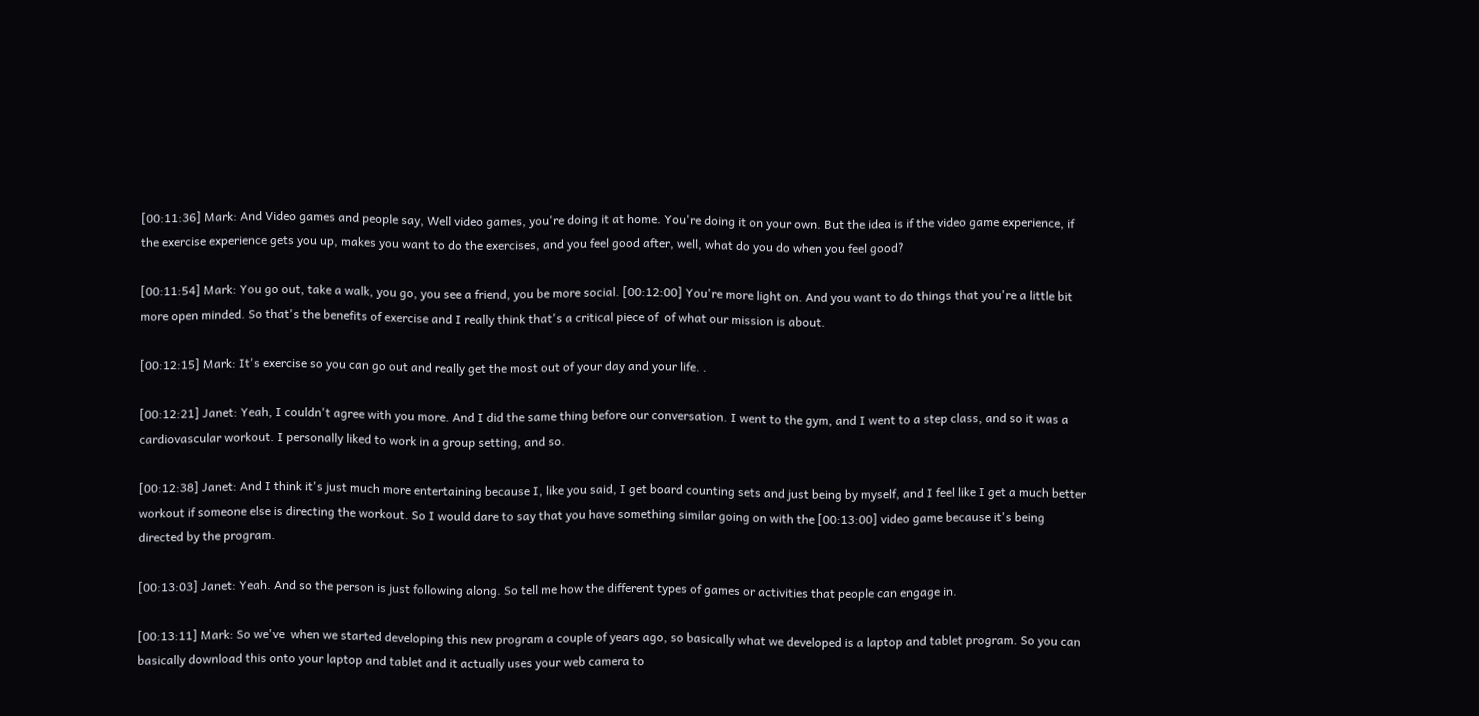[00:11:36] Mark: And Video games and people say, Well video games, you're doing it at home. You're doing it on your own. But the idea is if the video game experience, if the exercise experience gets you up, makes you want to do the exercises, and you feel good after, well, what do you do when you feel good?

[00:11:54] Mark: You go out, take a walk, you go, you see a friend, you be more social. [00:12:00] You're more light on. And you want to do things that you're a little bit more open minded. So that's the benefits of exercise and I really think that's a critical piece of  of what our mission is about.

[00:12:15] Mark: It's exercise so you can go out and really get the most out of your day and your life. .

[00:12:21] Janet: Yeah, I couldn't agree with you more. And I did the same thing before our conversation. I went to the gym, and I went to a step class, and so it was a cardiovascular workout. I personally liked to work in a group setting, and so.

[00:12:38] Janet: And I think it's just much more entertaining because I, like you said, I get board counting sets and just being by myself, and I feel like I get a much better workout if someone else is directing the workout. So I would dare to say that you have something similar going on with the [00:13:00] video game because it's being directed by the program.

[00:13:03] Janet: Yeah. And so the person is just following along. So tell me how the different types of games or activities that people can engage in.

[00:13:11] Mark: So we've  when we started developing this new program a couple of years ago, so basically what we developed is a laptop and tablet program. So you can basically download this onto your laptop and tablet and it actually uses your web camera to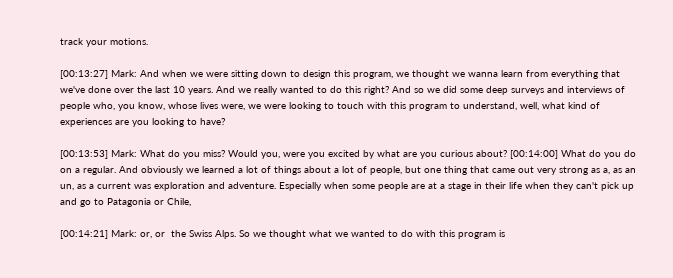track your motions.

[00:13:27] Mark: And when we were sitting down to design this program, we thought we wanna learn from everything that we've done over the last 10 years. And we really wanted to do this right? And so we did some deep surveys and interviews of people who, you know, whose lives were, we were looking to touch with this program to understand, well, what kind of experiences are you looking to have?

[00:13:53] Mark: What do you miss? Would you, were you excited by what are you curious about? [00:14:00] What do you do on a regular. And obviously we learned a lot of things about a lot of people, but one thing that came out very strong as a, as an un, as a current was exploration and adventure. Especially when some people are at a stage in their life when they can't pick up and go to Patagonia or Chile,

[00:14:21] Mark: or, or  the Swiss Alps. So we thought what we wanted to do with this program is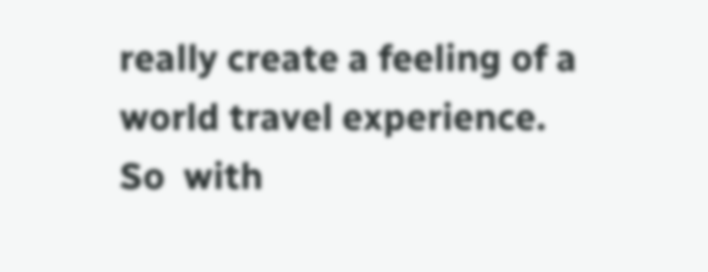really create a feeling of a world travel experience. So  with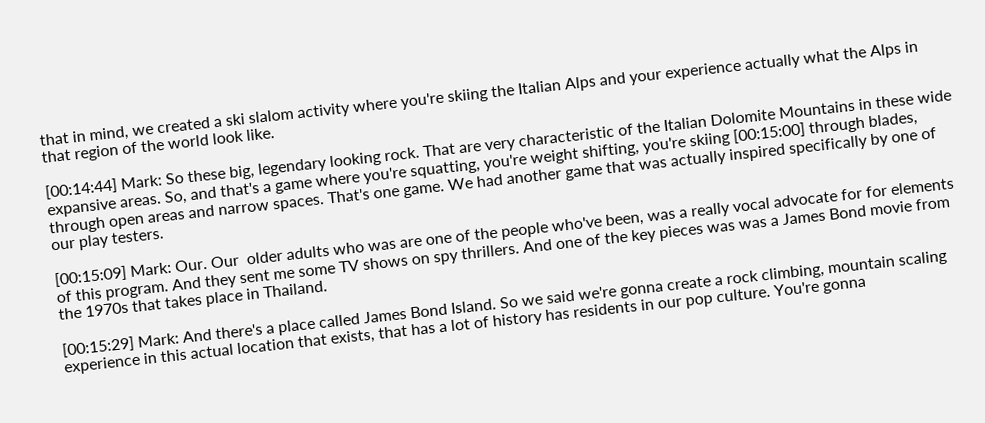that in mind, we created a ski slalom activity where you're skiing the Italian Alps and your experience actually what the Alps in that region of the world look like.

[00:14:44] Mark: So these big, legendary looking rock. That are very characteristic of the Italian Dolomite Mountains in these wide expansive areas. So, and that's a game where you're squatting, you're weight shifting, you're skiing [00:15:00] through blades, through open areas and narrow spaces. That's one game. We had another game that was actually inspired specifically by one of our play testers.

[00:15:09] Mark: Our. Our  older adults who was are one of the people who've been, was a really vocal advocate for for elements of this program. And they sent me some TV shows on spy thrillers. And one of the key pieces was was a James Bond movie from the 1970s that takes place in Thailand.

[00:15:29] Mark: And there's a place called James Bond Island. So we said we're gonna create a rock climbing, mountain scaling experience in this actual location that exists, that has a lot of history has residents in our pop culture. You're gonna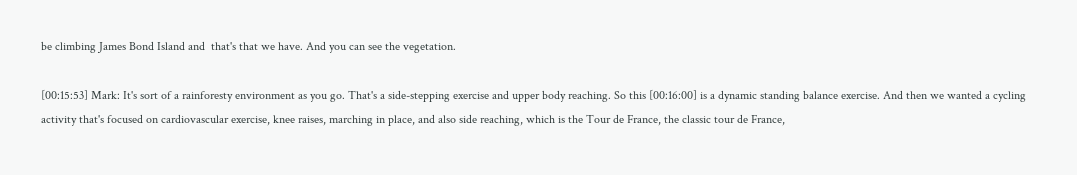be climbing James Bond Island and  that's that we have. And you can see the vegetation.

[00:15:53] Mark: It's sort of a rainforesty environment as you go. That's a side-stepping exercise and upper body reaching. So this [00:16:00] is a dynamic standing balance exercise. And then we wanted a cycling activity that's focused on cardiovascular exercise, knee raises, marching in place, and also side reaching, which is the Tour de France, the classic tour de France,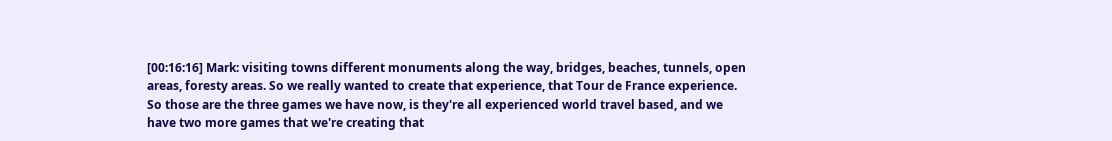[00:16:16] Mark: visiting towns different monuments along the way, bridges, beaches, tunnels, open areas, foresty areas. So we really wanted to create that experience, that Tour de France experience. So those are the three games we have now, is they're all experienced world travel based, and we have two more games that we're creating that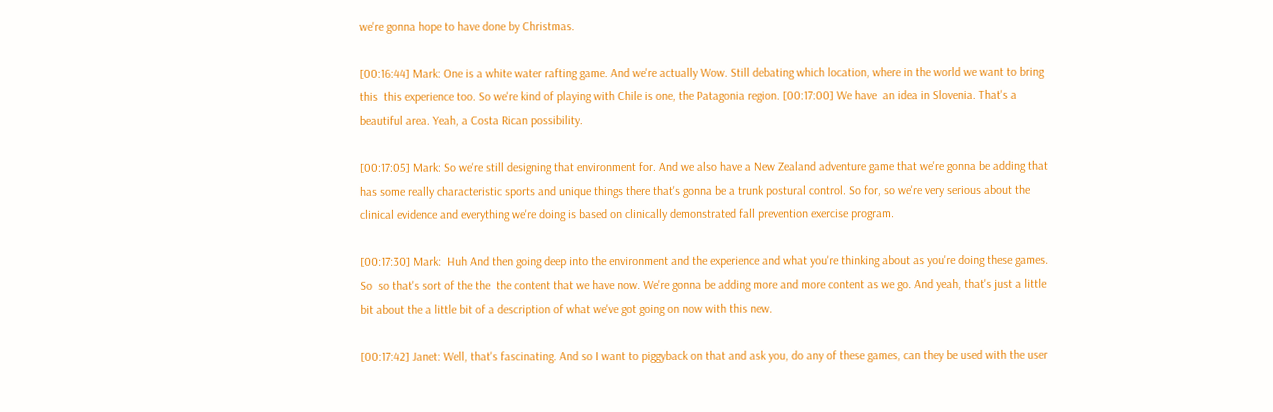we're gonna hope to have done by Christmas.

[00:16:44] Mark: One is a white water rafting game. And we're actually Wow. Still debating which location, where in the world we want to bring  this  this experience too. So we're kind of playing with Chile is one, the Patagonia region. [00:17:00] We have  an idea in Slovenia. That's a beautiful area. Yeah, a Costa Rican possibility.

[00:17:05] Mark: So we're still designing that environment for. And we also have a New Zealand adventure game that we're gonna be adding that has some really characteristic sports and unique things there that's gonna be a trunk postural control. So for, so we're very serious about the clinical evidence and everything we're doing is based on clinically demonstrated fall prevention exercise program.

[00:17:30] Mark:  Huh And then going deep into the environment and the experience and what you're thinking about as you're doing these games. So  so that's sort of the the  the content that we have now. We're gonna be adding more and more content as we go. And yeah, that's just a little bit about the a little bit of a description of what we've got going on now with this new.

[00:17:42] Janet: Well, that's fascinating. And so I want to piggyback on that and ask you, do any of these games, can they be used with the user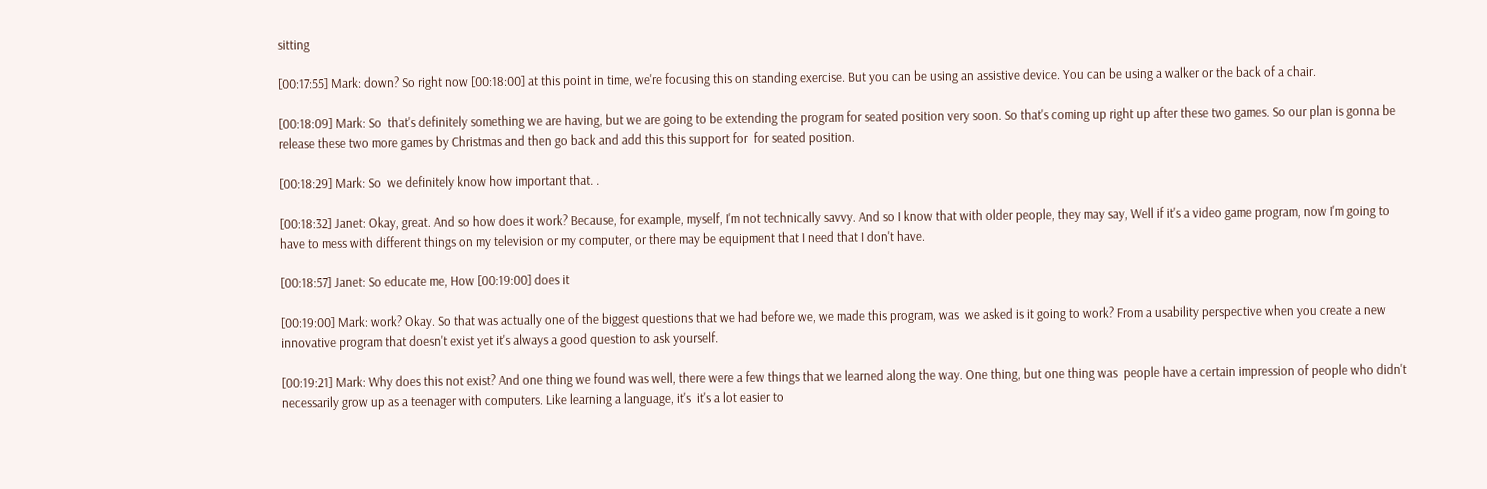sitting

[00:17:55] Mark: down? So right now [00:18:00] at this point in time, we're focusing this on standing exercise. But you can be using an assistive device. You can be using a walker or the back of a chair.

[00:18:09] Mark: So  that's definitely something we are having, but we are going to be extending the program for seated position very soon. So that's coming up right up after these two games. So our plan is gonna be release these two more games by Christmas and then go back and add this this support for  for seated position.

[00:18:29] Mark: So  we definitely know how important that. .

[00:18:32] Janet: Okay, great. And so how does it work? Because, for example, myself, I'm not technically savvy. And so I know that with older people, they may say, Well if it's a video game program, now I'm going to have to mess with different things on my television or my computer, or there may be equipment that I need that I don't have.

[00:18:57] Janet: So educate me, How [00:19:00] does it

[00:19:00] Mark: work? Okay. So that was actually one of the biggest questions that we had before we, we made this program, was  we asked is it going to work? From a usability perspective when you create a new innovative program that doesn't exist yet it's always a good question to ask yourself.

[00:19:21] Mark: Why does this not exist? And one thing we found was well, there were a few things that we learned along the way. One thing, but one thing was  people have a certain impression of people who didn't necessarily grow up as a teenager with computers. Like learning a language, it's  it's a lot easier to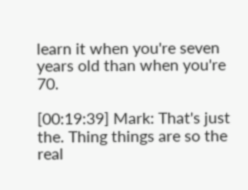learn it when you're seven years old than when you're 70.

[00:19:39] Mark: That's just the. Thing things are so the real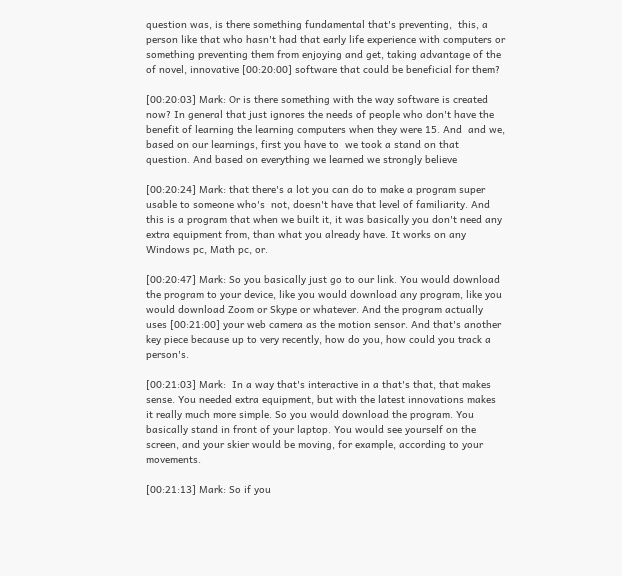question was, is there something fundamental that's preventing,  this, a person like that who hasn't had that early life experience with computers or something preventing them from enjoying and get, taking advantage of the of novel, innovative [00:20:00] software that could be beneficial for them?

[00:20:03] Mark: Or is there something with the way software is created now? In general that just ignores the needs of people who don't have the benefit of learning the learning computers when they were 15. And  and we, based on our learnings, first you have to  we took a stand on that question. And based on everything we learned we strongly believe

[00:20:24] Mark: that there's a lot you can do to make a program super usable to someone who's  not, doesn't have that level of familiarity. And this is a program that when we built it, it was basically you don't need any extra equipment from, than what you already have. It works on any Windows pc, Math pc, or.

[00:20:47] Mark: So you basically just go to our link. You would download the program to your device, like you would download any program, like you would download Zoom or Skype or whatever. And the program actually uses [00:21:00] your web camera as the motion sensor. And that's another key piece because up to very recently, how do you, how could you track a person's.

[00:21:03] Mark:  In a way that's interactive in a that's that, that makes sense. You needed extra equipment, but with the latest innovations makes it really much more simple. So you would download the program. You basically stand in front of your laptop. You would see yourself on the screen, and your skier would be moving, for example, according to your movements.

[00:21:13] Mark: So if you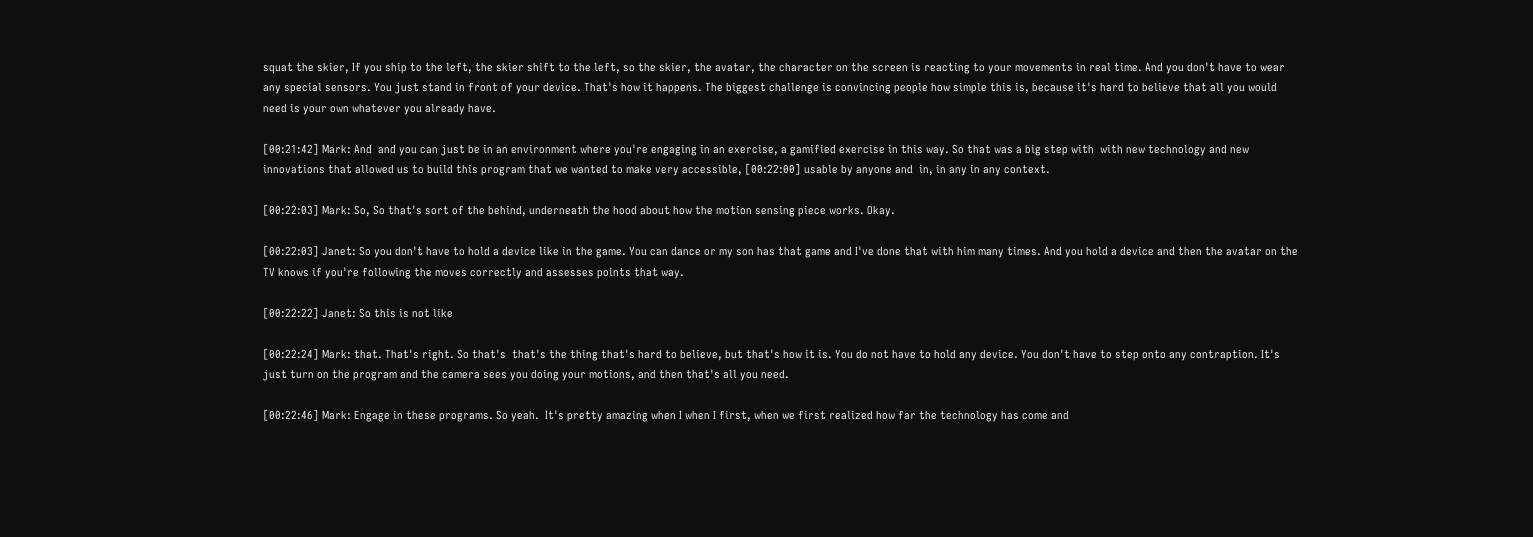squat the skier, If you ship to the left, the skier shift to the left, so the skier, the avatar, the character on the screen is reacting to your movements in real time. And you don't have to wear any special sensors. You just stand in front of your device. That's how it happens. The biggest challenge is convincing people how simple this is, because it's hard to believe that all you would need is your own whatever you already have.

[00:21:42] Mark: And  and you can just be in an environment where you're engaging in an exercise, a gamified exercise in this way. So that was a big step with  with new technology and new innovations that allowed us to build this program that we wanted to make very accessible, [00:22:00] usable by anyone and  in, in any in any context.

[00:22:03] Mark: So, So that's sort of the behind, underneath the hood about how the motion sensing piece works. Okay.

[00:22:03] Janet: So you don't have to hold a device like in the game. You can dance or my son has that game and I've done that with him many times. And you hold a device and then the avatar on the TV knows if you're following the moves correctly and assesses points that way.

[00:22:22] Janet: So this is not like

[00:22:24] Mark: that. That's right. So that's  that's the thing that's hard to believe, but that's how it is. You do not have to hold any device. You don't have to step onto any contraption. It's just turn on the program and the camera sees you doing your motions, and then that's all you need.

[00:22:46] Mark: Engage in these programs. So yeah.  It's pretty amazing when I when I first, when we first realized how far the technology has come and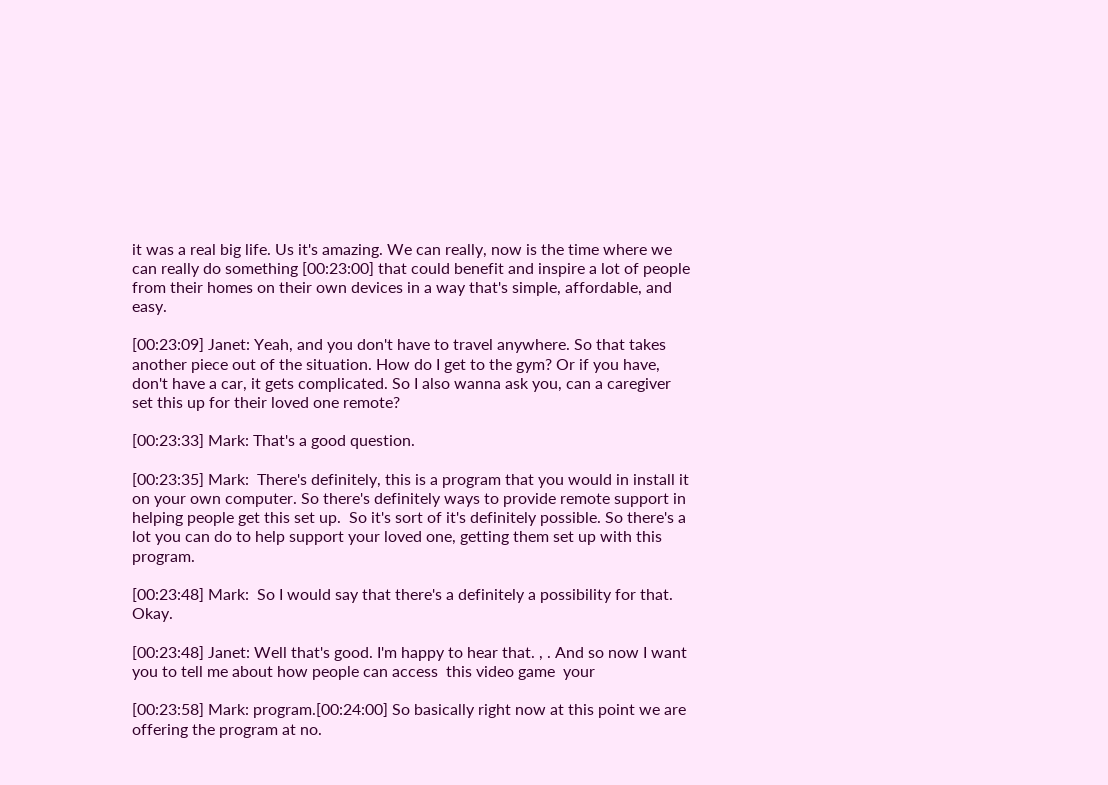it was a real big life. Us it's amazing. We can really, now is the time where we can really do something [00:23:00] that could benefit and inspire a lot of people from their homes on their own devices in a way that's simple, affordable, and easy.

[00:23:09] Janet: Yeah, and you don't have to travel anywhere. So that takes another piece out of the situation. How do I get to the gym? Or if you have, don't have a car, it gets complicated. So I also wanna ask you, can a caregiver set this up for their loved one remote?

[00:23:33] Mark: That's a good question.

[00:23:35] Mark:  There's definitely, this is a program that you would in install it on your own computer. So there's definitely ways to provide remote support in helping people get this set up.  So it's sort of it's definitely possible. So there's a lot you can do to help support your loved one, getting them set up with this program.

[00:23:48] Mark:  So I would say that there's a definitely a possibility for that. Okay.

[00:23:48] Janet: Well that's good. I'm happy to hear that. , . And so now I want you to tell me about how people can access  this video game  your

[00:23:58] Mark: program.[00:24:00] So basically right now at this point we are offering the program at no.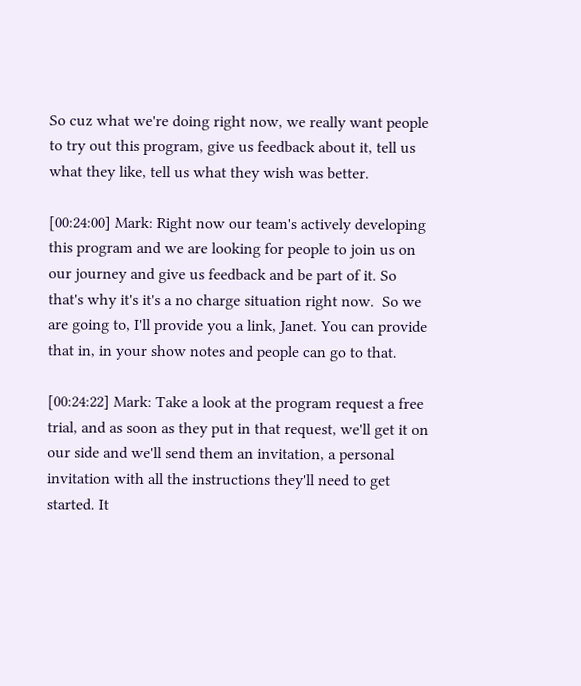So cuz what we're doing right now, we really want people to try out this program, give us feedback about it, tell us what they like, tell us what they wish was better.

[00:24:00] Mark: Right now our team's actively developing this program and we are looking for people to join us on our journey and give us feedback and be part of it. So that's why it's it's a no charge situation right now.  So we are going to, I'll provide you a link, Janet. You can provide that in, in your show notes and people can go to that.

[00:24:22] Mark: Take a look at the program request a free trial, and as soon as they put in that request, we'll get it on our side and we'll send them an invitation, a personal invitation with all the instructions they'll need to get started. It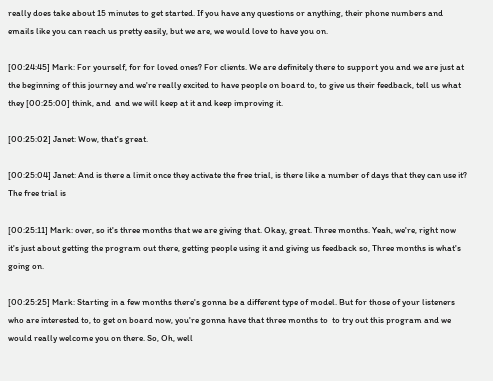really does take about 15 minutes to get started. If you have any questions or anything, their phone numbers and emails like you can reach us pretty easily, but we are, we would love to have you on.

[00:24:45] Mark: For yourself, for for loved ones? For clients. We are definitely there to support you and we are just at the beginning of this journey and we're really excited to have people on board to, to give us their feedback, tell us what they [00:25:00] think, and  and we will keep at it and keep improving it.

[00:25:02] Janet: Wow, that's great.

[00:25:04] Janet: And is there a limit once they activate the free trial, is there like a number of days that they can use it? The free trial is

[00:25:11] Mark: over, so it's three months that we are giving that. Okay, great. Three months. Yeah, we're, right now it's just about getting the program out there, getting people using it and giving us feedback so, Three months is what's going on.

[00:25:25] Mark: Starting in a few months there's gonna be a different type of model. But for those of your listeners who are interested to, to get on board now, you're gonna have that three months to  to try out this program and we would really welcome you on there. So, Oh, well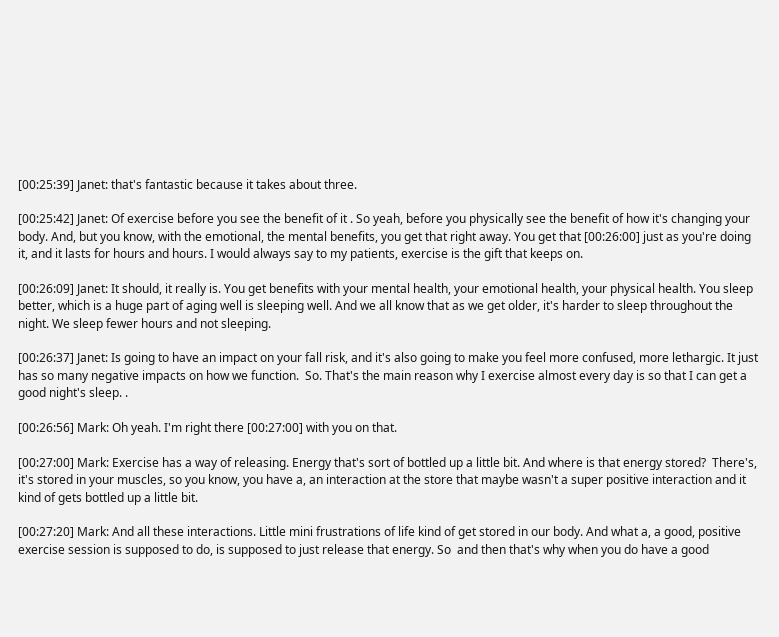[00:25:39] Janet: that's fantastic because it takes about three.

[00:25:42] Janet: Of exercise before you see the benefit of it . So yeah, before you physically see the benefit of how it's changing your body. And, but you know, with the emotional, the mental benefits, you get that right away. You get that [00:26:00] just as you're doing it, and it lasts for hours and hours. I would always say to my patients, exercise is the gift that keeps on.

[00:26:09] Janet: It should, it really is. You get benefits with your mental health, your emotional health, your physical health. You sleep better, which is a huge part of aging well is sleeping well. And we all know that as we get older, it's harder to sleep throughout the night. We sleep fewer hours and not sleeping.

[00:26:37] Janet: Is going to have an impact on your fall risk, and it's also going to make you feel more confused, more lethargic. It just has so many negative impacts on how we function.  So. That's the main reason why I exercise almost every day is so that I can get a good night's sleep. .

[00:26:56] Mark: Oh yeah. I'm right there [00:27:00] with you on that.

[00:27:00] Mark: Exercise has a way of releasing. Energy that's sort of bottled up a little bit. And where is that energy stored?  There's, it's stored in your muscles, so you know, you have a, an interaction at the store that maybe wasn't a super positive interaction and it kind of gets bottled up a little bit.

[00:27:20] Mark: And all these interactions. Little mini frustrations of life kind of get stored in our body. And what a, a good, positive exercise session is supposed to do, is supposed to just release that energy. So  and then that's why when you do have a good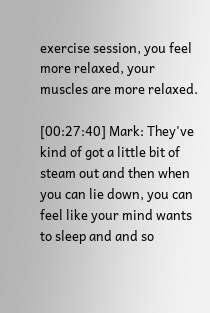exercise session, you feel more relaxed, your muscles are more relaxed.

[00:27:40] Mark: They've kind of got a little bit of steam out and then when you can lie down, you can feel like your mind wants to sleep and and so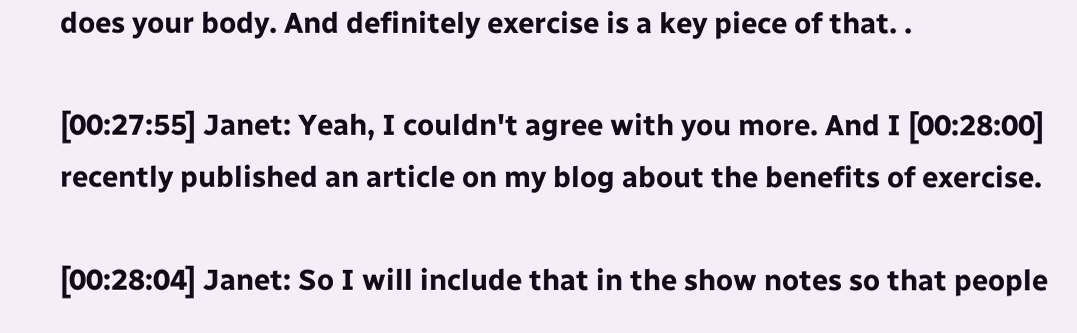does your body. And definitely exercise is a key piece of that. .

[00:27:55] Janet: Yeah, I couldn't agree with you more. And I [00:28:00] recently published an article on my blog about the benefits of exercise.

[00:28:04] Janet: So I will include that in the show notes so that people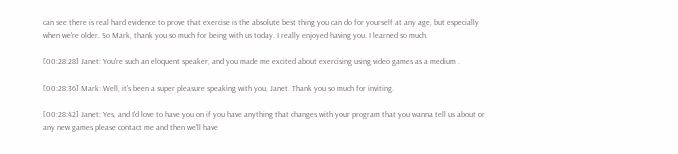can see there is real hard evidence to prove that exercise is the absolute best thing you can do for yourself at any age, but especially when we're older. So Mark, thank you so much for being with us today. I really enjoyed having you. I learned so much.

[00:28:28] Janet: You're such an eloquent speaker, and you made me excited about exercising using video games as a medium .

[00:28:36] Mark: Well, it's been a super pleasure speaking with you, Janet. Thank you so much for inviting.

[00:28:42] Janet: Yes, and I'd love to have you on if you have anything that changes with your program that you wanna tell us about or any new games please contact me and then we'll have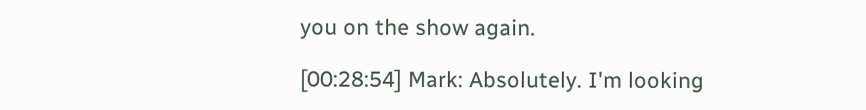you on the show again.

[00:28:54] Mark: Absolutely. I'm looking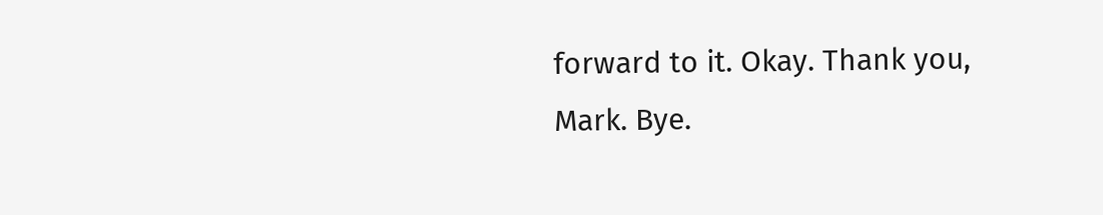forward to it. Okay. Thank you,
Mark. Bye.